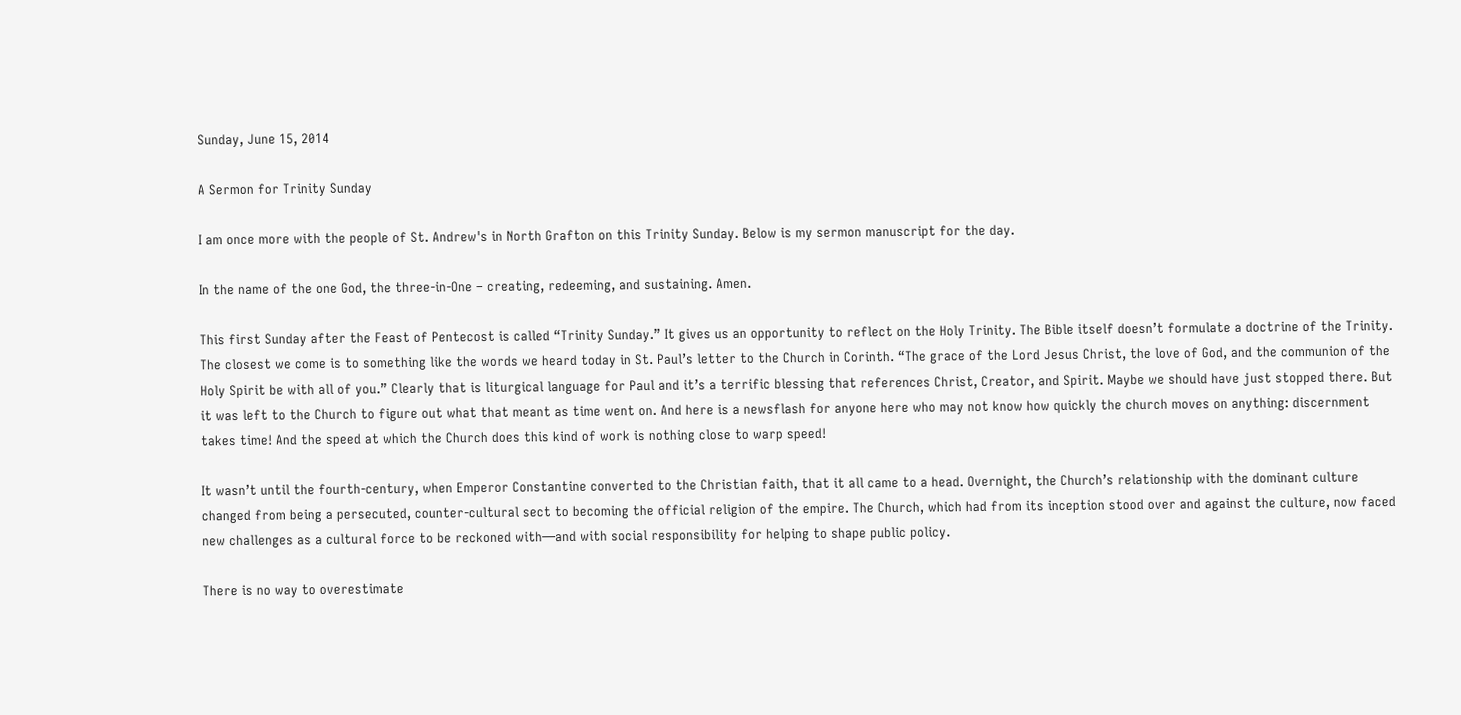Sunday, June 15, 2014

A Sermon for Trinity Sunday

I am once more with the people of St. Andrew's in North Grafton on this Trinity Sunday. Below is my sermon manuscript for the day.

In the name of the one God, the three-in-One – creating, redeeming, and sustaining. Amen.

This first Sunday after the Feast of Pentecost is called “Trinity Sunday.” It gives us an opportunity to reflect on the Holy Trinity. The Bible itself doesn’t formulate a doctrine of the Trinity. The closest we come is to something like the words we heard today in St. Paul’s letter to the Church in Corinth. “The grace of the Lord Jesus Christ, the love of God, and the communion of the Holy Spirit be with all of you.” Clearly that is liturgical language for Paul and it’s a terrific blessing that references Christ, Creator, and Spirit. Maybe we should have just stopped there. But it was left to the Church to figure out what that meant as time went on. And here is a newsflash for anyone here who may not know how quickly the church moves on anything: discernment takes time! And the speed at which the Church does this kind of work is nothing close to warp speed!

It wasn’t until the fourth-century, when Emperor Constantine converted to the Christian faith, that it all came to a head. Overnight, the Church’s relationship with the dominant culture changed from being a persecuted, counter-cultural sect to becoming the official religion of the empire. The Church, which had from its inception stood over and against the culture, now faced new challenges as a cultural force to be reckoned with—and with social responsibility for helping to shape public policy.

There is no way to overestimate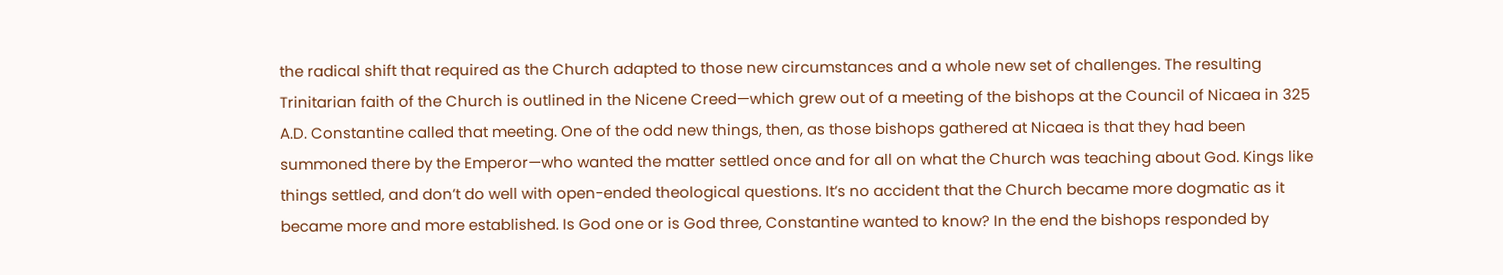the radical shift that required as the Church adapted to those new circumstances and a whole new set of challenges. The resulting Trinitarian faith of the Church is outlined in the Nicene Creed—which grew out of a meeting of the bishops at the Council of Nicaea in 325 A.D. Constantine called that meeting. One of the odd new things, then, as those bishops gathered at Nicaea is that they had been summoned there by the Emperor—who wanted the matter settled once and for all on what the Church was teaching about God. Kings like things settled, and don’t do well with open-ended theological questions. It’s no accident that the Church became more dogmatic as it became more and more established. Is God one or is God three, Constantine wanted to know? In the end the bishops responded by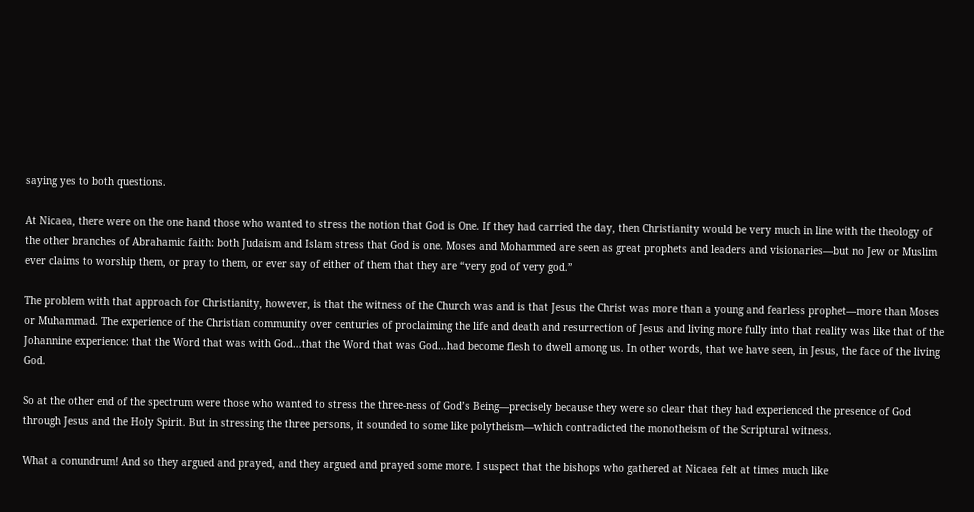saying yes to both questions.

At Nicaea, there were on the one hand those who wanted to stress the notion that God is One. If they had carried the day, then Christianity would be very much in line with the theology of the other branches of Abrahamic faith: both Judaism and Islam stress that God is one. Moses and Mohammed are seen as great prophets and leaders and visionaries—but no Jew or Muslim ever claims to worship them, or pray to them, or ever say of either of them that they are “very god of very god.”

The problem with that approach for Christianity, however, is that the witness of the Church was and is that Jesus the Christ was more than a young and fearless prophet—more than Moses or Muhammad. The experience of the Christian community over centuries of proclaiming the life and death and resurrection of Jesus and living more fully into that reality was like that of the Johannine experience: that the Word that was with God…that the Word that was God…had become flesh to dwell among us. In other words, that we have seen, in Jesus, the face of the living God.

So at the other end of the spectrum were those who wanted to stress the three-ness of God’s Being—precisely because they were so clear that they had experienced the presence of God through Jesus and the Holy Spirit. But in stressing the three persons, it sounded to some like polytheism—which contradicted the monotheism of the Scriptural witness.

What a conundrum! And so they argued and prayed, and they argued and prayed some more. I suspect that the bishops who gathered at Nicaea felt at times much like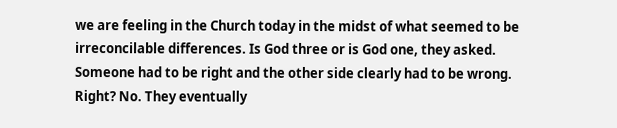we are feeling in the Church today in the midst of what seemed to be irreconcilable differences. Is God three or is God one, they asked. Someone had to be right and the other side clearly had to be wrong. Right? No. They eventually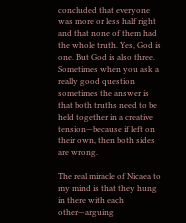concluded that everyone was more or less half right and that none of them had the whole truth. Yes, God is one. But God is also three. Sometimes when you ask a really good question sometimes the answer is that both truths need to be held together in a creative tension—because if left on their own, then both sides are wrong.

The real miracle of Nicaea to my mind is that they hung in there with each other—arguing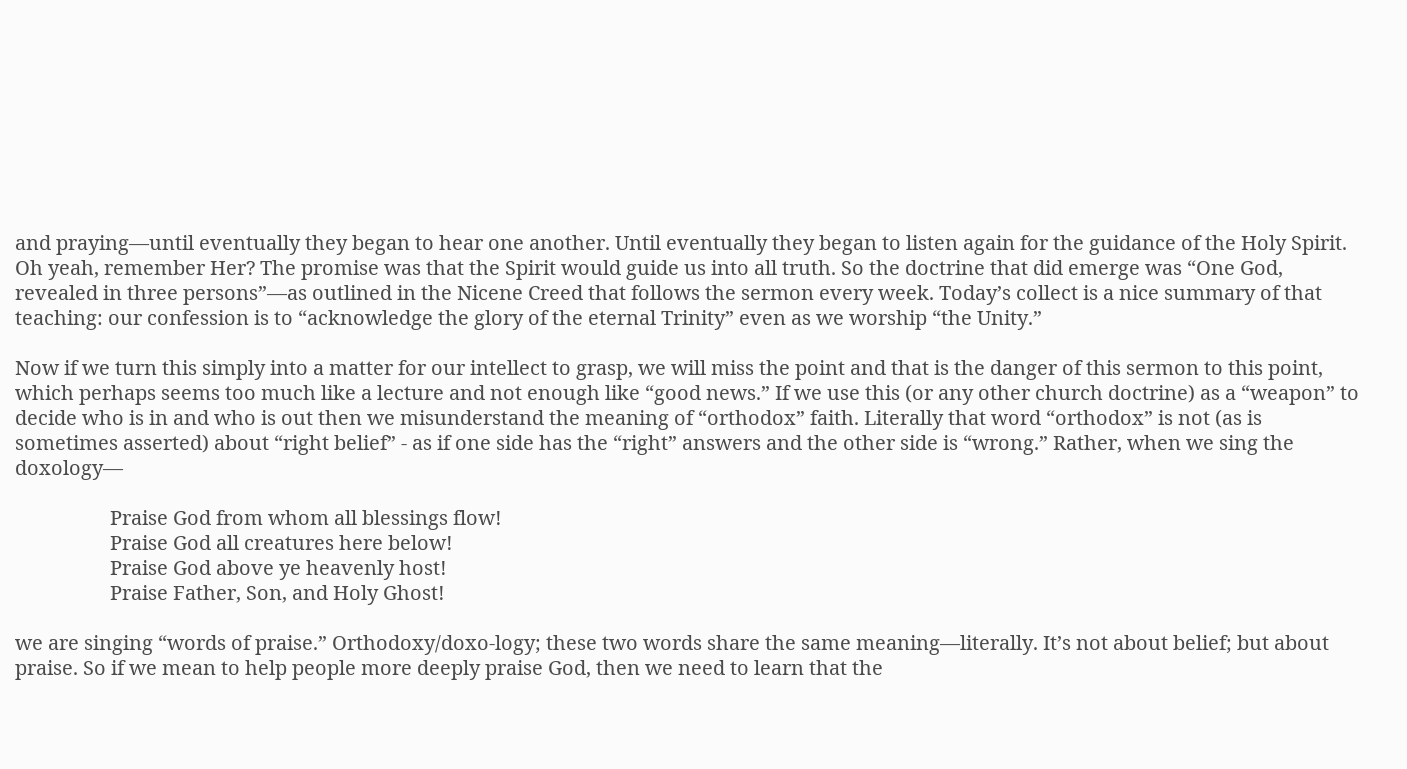and praying—until eventually they began to hear one another. Until eventually they began to listen again for the guidance of the Holy Spirit. Oh yeah, remember Her? The promise was that the Spirit would guide us into all truth. So the doctrine that did emerge was “One God, revealed in three persons”—as outlined in the Nicene Creed that follows the sermon every week. Today’s collect is a nice summary of that teaching: our confession is to “acknowledge the glory of the eternal Trinity” even as we worship “the Unity.”

Now if we turn this simply into a matter for our intellect to grasp, we will miss the point and that is the danger of this sermon to this point, which perhaps seems too much like a lecture and not enough like “good news.” If we use this (or any other church doctrine) as a “weapon” to decide who is in and who is out then we misunderstand the meaning of “orthodox” faith. Literally that word “orthodox” is not (as is sometimes asserted) about “right belief” - as if one side has the “right” answers and the other side is “wrong.” Rather, when we sing the doxology—

                   Praise God from whom all blessings flow!
                   Praise God all creatures here below!
                   Praise God above ye heavenly host!
                   Praise Father, Son, and Holy Ghost!

we are singing “words of praise.” Orthodoxy/doxo-logy; these two words share the same meaning—literally. It’s not about belief; but about praise. So if we mean to help people more deeply praise God, then we need to learn that the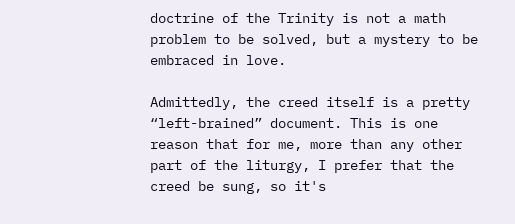doctrine of the Trinity is not a math problem to be solved, but a mystery to be embraced in love.

Admittedly, the creed itself is a pretty “left-brained” document. This is one reason that for me, more than any other part of the liturgy, I prefer that the creed be sung, so it's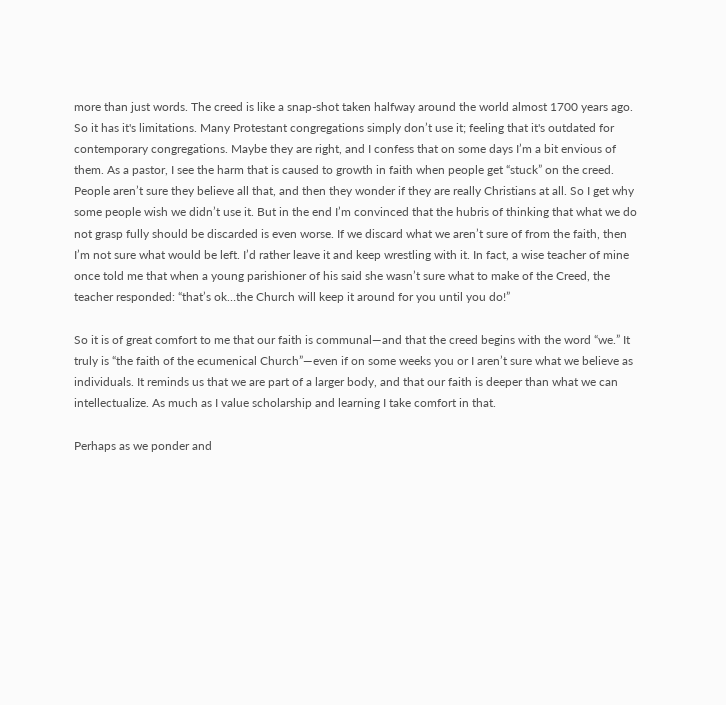more than just words. The creed is like a snap-shot taken halfway around the world almost 1700 years ago. So it has it's limitations. Many Protestant congregations simply don’t use it; feeling that it's outdated for contemporary congregations. Maybe they are right, and I confess that on some days I’m a bit envious of them. As a pastor, I see the harm that is caused to growth in faith when people get “stuck” on the creed. People aren’t sure they believe all that, and then they wonder if they are really Christians at all. So I get why some people wish we didn’t use it. But in the end I’m convinced that the hubris of thinking that what we do not grasp fully should be discarded is even worse. If we discard what we aren’t sure of from the faith, then I’m not sure what would be left. I’d rather leave it and keep wrestling with it. In fact, a wise teacher of mine once told me that when a young parishioner of his said she wasn’t sure what to make of the Creed, the teacher responded: “that’s ok…the Church will keep it around for you until you do!”

So it is of great comfort to me that our faith is communal—and that the creed begins with the word “we.” It truly is “the faith of the ecumenical Church”—even if on some weeks you or I aren’t sure what we believe as individuals. It reminds us that we are part of a larger body, and that our faith is deeper than what we can intellectualize. As much as I value scholarship and learning I take comfort in that.

Perhaps as we ponder and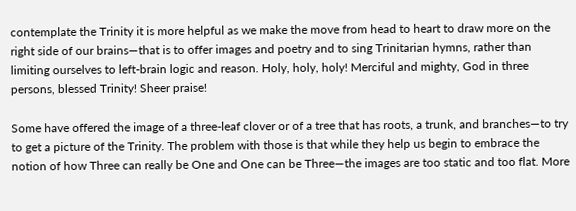contemplate the Trinity it is more helpful as we make the move from head to heart to draw more on the right side of our brains—that is to offer images and poetry and to sing Trinitarian hymns, rather than limiting ourselves to left-brain logic and reason. Holy, holy, holy! Merciful and mighty, God in three persons, blessed Trinity! Sheer praise!

Some have offered the image of a three-leaf clover or of a tree that has roots, a trunk, and branches—to try to get a picture of the Trinity. The problem with those is that while they help us begin to embrace the notion of how Three can really be One and One can be Three—the images are too static and too flat. More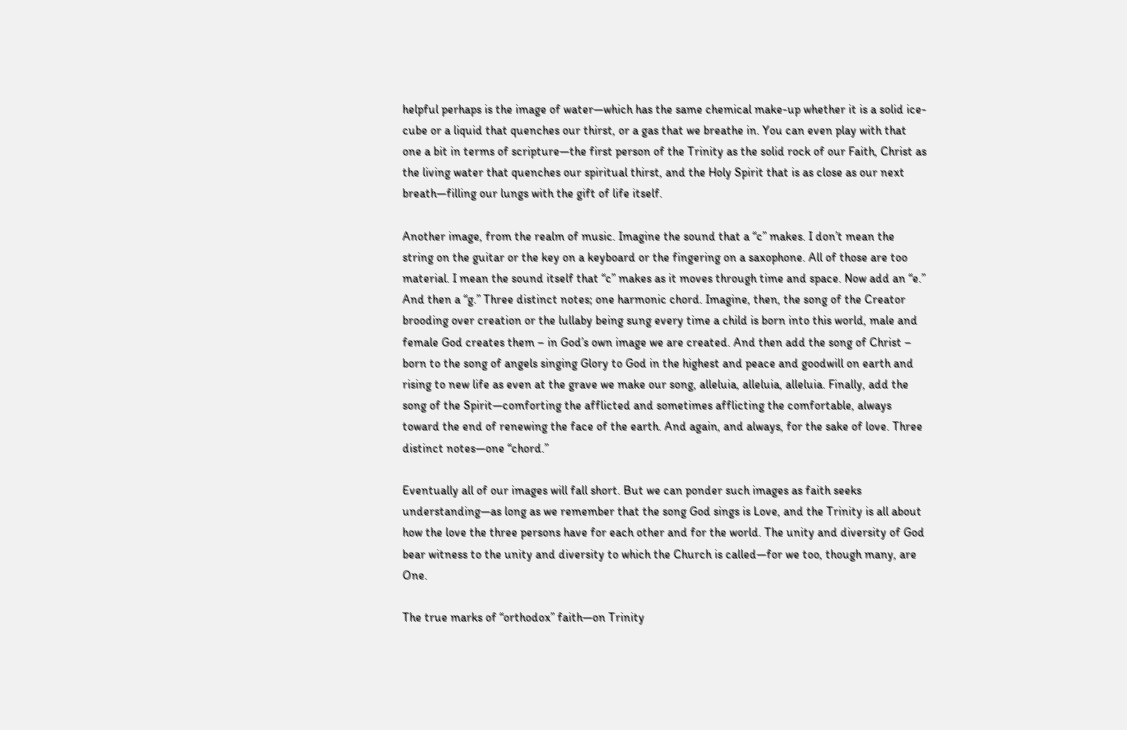helpful perhaps is the image of water—which has the same chemical make-up whether it is a solid ice-cube or a liquid that quenches our thirst, or a gas that we breathe in. You can even play with that one a bit in terms of scripture—the first person of the Trinity as the solid rock of our Faith, Christ as the living water that quenches our spiritual thirst, and the Holy Spirit that is as close as our next breath—filling our lungs with the gift of life itself.

Another image, from the realm of music. Imagine the sound that a “c” makes. I don’t mean the string on the guitar or the key on a keyboard or the fingering on a saxophone. All of those are too material. I mean the sound itself that “c” makes as it moves through time and space. Now add an “e.” And then a “g.” Three distinct notes; one harmonic chord. Imagine, then, the song of the Creator brooding over creation or the lullaby being sung every time a child is born into this world, male and female God creates them – in God’s own image we are created. And then add the song of Christ – born to the song of angels singing Glory to God in the highest and peace and goodwill on earth and rising to new life as even at the grave we make our song, alleluia, alleluia, alleluia. Finally, add the song of the Spirit—comforting the afflicted and sometimes afflicting the comfortable, always toward the end of renewing the face of the earth. And again, and always, for the sake of love. Three distinct notes—one “chord.”

Eventually all of our images will fall short. But we can ponder such images as faith seeks understanding—as long as we remember that the song God sings is Love, and the Trinity is all about how the love the three persons have for each other and for the world. The unity and diversity of God bear witness to the unity and diversity to which the Church is called—for we too, though many, are One.

The true marks of “orthodox” faith—on Trinity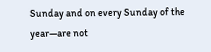Sunday and on every Sunday of the year—are not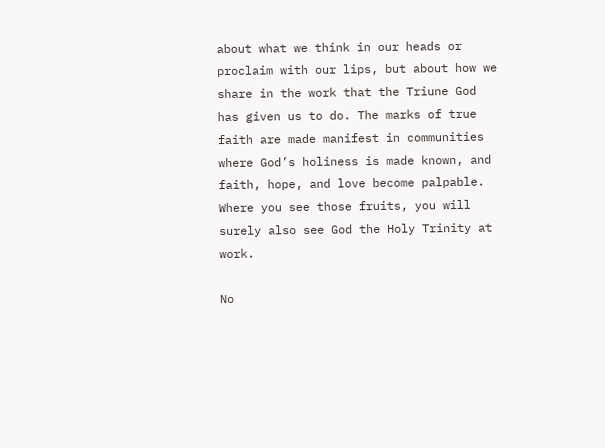about what we think in our heads or proclaim with our lips, but about how we share in the work that the Triune God has given us to do. The marks of true faith are made manifest in communities where God’s holiness is made known, and faith, hope, and love become palpable. Where you see those fruits, you will surely also see God the Holy Trinity at work.

No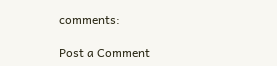comments:

Post a Comment